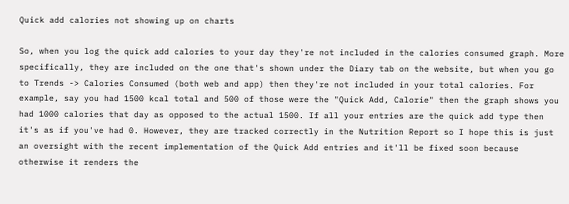Quick add calories not showing up on charts

So, when you log the quick add calories to your day they're not included in the calories consumed graph. More specifically, they are included on the one that's shown under the Diary tab on the website, but when you go to Trends -> Calories Consumed (both web and app) then they're not included in your total calories. For example, say you had 1500 kcal total and 500 of those were the "Quick Add, Calorie" then the graph shows you had 1000 calories that day as opposed to the actual 1500. If all your entries are the quick add type then it's as if you've had 0. However, they are tracked correctly in the Nutrition Report so I hope this is just an oversight with the recent implementation of the Quick Add entries and it'll be fixed soon because otherwise it renders the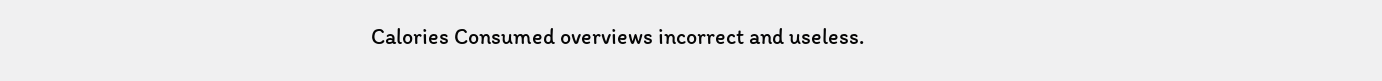Calories Consumed overviews incorrect and useless.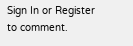Sign In or Register to comment.